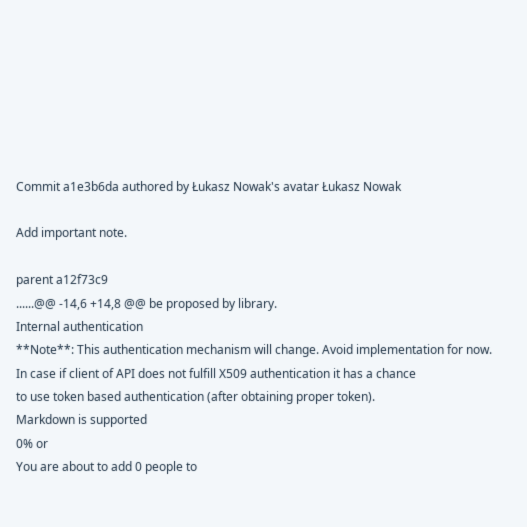Commit a1e3b6da authored by Łukasz Nowak's avatar Łukasz Nowak

Add important note.

parent a12f73c9
......@@ -14,6 +14,8 @@ be proposed by library.
Internal authentication
**Note**: This authentication mechanism will change. Avoid implementation for now.
In case if client of API does not fulfill X509 authentication it has a chance
to use token based authentication (after obtaining proper token).
Markdown is supported
0% or
You are about to add 0 people to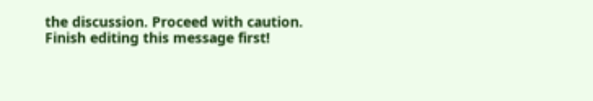the discussion. Proceed with caution.
Finish editing this message first!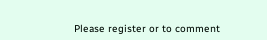Please register or to comment